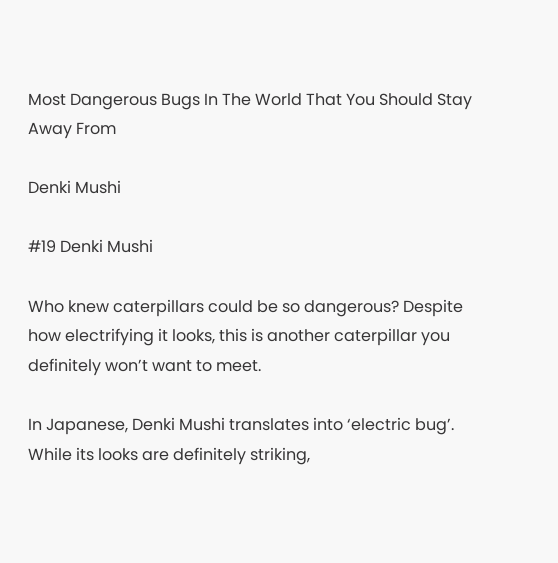Most Dangerous Bugs In The World That You Should Stay Away From

Denki Mushi

#19 Denki Mushi

Who knew caterpillars could be so dangerous? Despite how electrifying it looks, this is another caterpillar you definitely won’t want to meet.

In Japanese, Denki Mushi translates into ‘electric bug’. While its looks are definitely striking,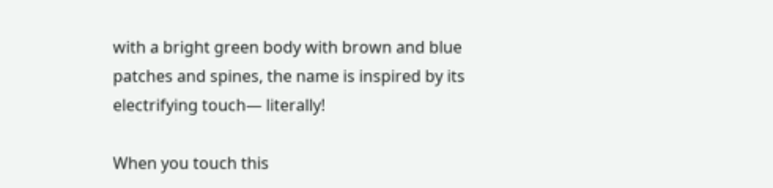with a bright green body with brown and blue patches and spines, the name is inspired by its electrifying touch— literally!

When you touch this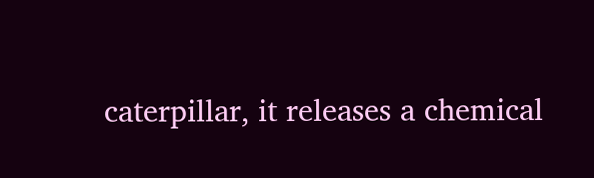caterpillar, it releases a chemical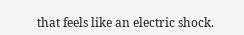that feels like an electric shock.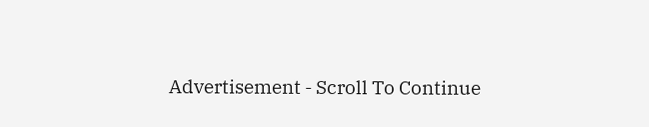Advertisement - Scroll To Continue